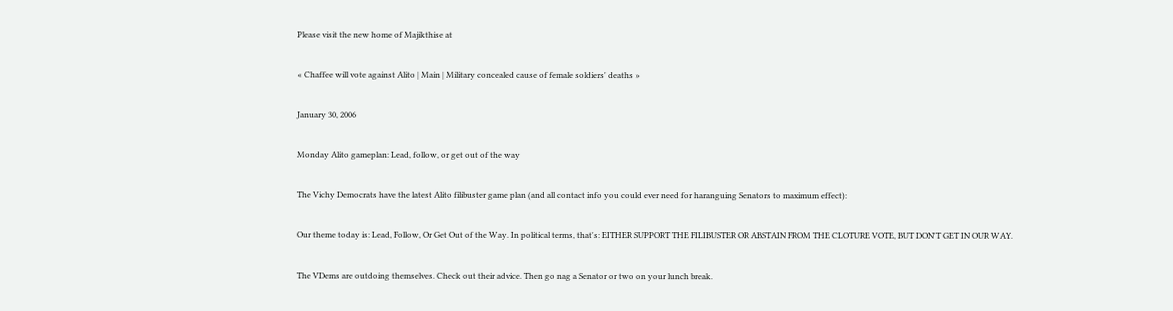Please visit the new home of Majikthise at

« Chaffee will vote against Alito | Main | Military concealed cause of female soldiers' deaths »

January 30, 2006

Monday Alito gameplan: Lead, follow, or get out of the way

The Vichy Democrats have the latest Alito filibuster game plan (and all contact info you could ever need for haranguing Senators to maximum effect):

Our theme today is: Lead, Follow, Or Get Out of the Way. In political terms, that's: EITHER SUPPORT THE FILIBUSTER OR ABSTAIN FROM THE CLOTURE VOTE, BUT DON'T GET IN OUR WAY.

The VDems are outdoing themselves. Check out their advice. Then go nag a Senator or two on your lunch break.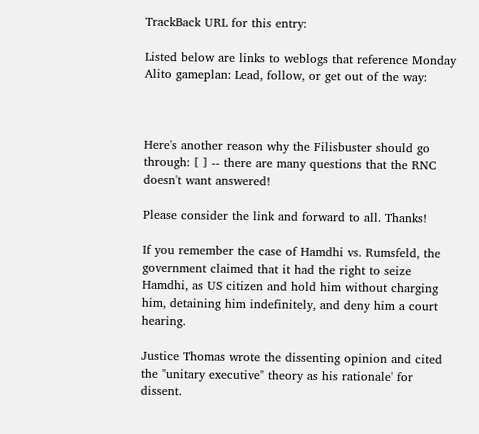TrackBack URL for this entry:

Listed below are links to weblogs that reference Monday Alito gameplan: Lead, follow, or get out of the way:



Here's another reason why the Filisbuster should go through: [ ] -- there are many questions that the RNC doesn't want answered!

Please consider the link and forward to all. Thanks!

If you remember the case of Hamdhi vs. Rumsfeld, the government claimed that it had the right to seize Hamdhi, as US citizen and hold him without charging him, detaining him indefinitely, and deny him a court hearing.

Justice Thomas wrote the dissenting opinion and cited the "unitary executive" theory as his rationale' for dissent.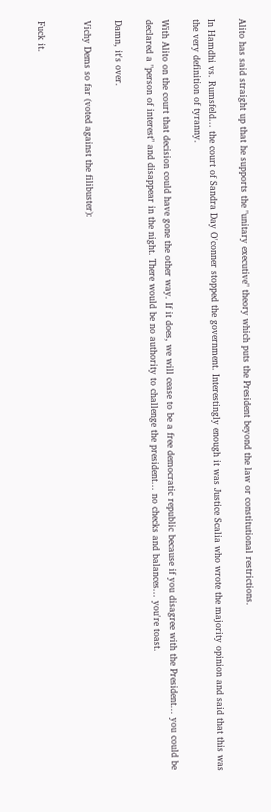Alito has said straight up that he supports the "unitary executive" theory which puts the President beyond the law or constitutional restrictions.

In Hamdhi vs. Rumsfeld... the court of Sandra Day O'conner stopped the government. Interestingly enough it was Justice Scalia who wrote the majority opinion and said that this was the very definition of tyranny.

With Alito on the court that decision could have gone the other way. If it does, we will cease to be a free democratic republic because if you disagree with the President... you could be declared a "person of interest" and disappear in the night. There would be no authority to challenge the president... no checks and balances... you're toast.

Damn, it's over.

Vichy Dems so far (voted against the filibuster):


Fuck it.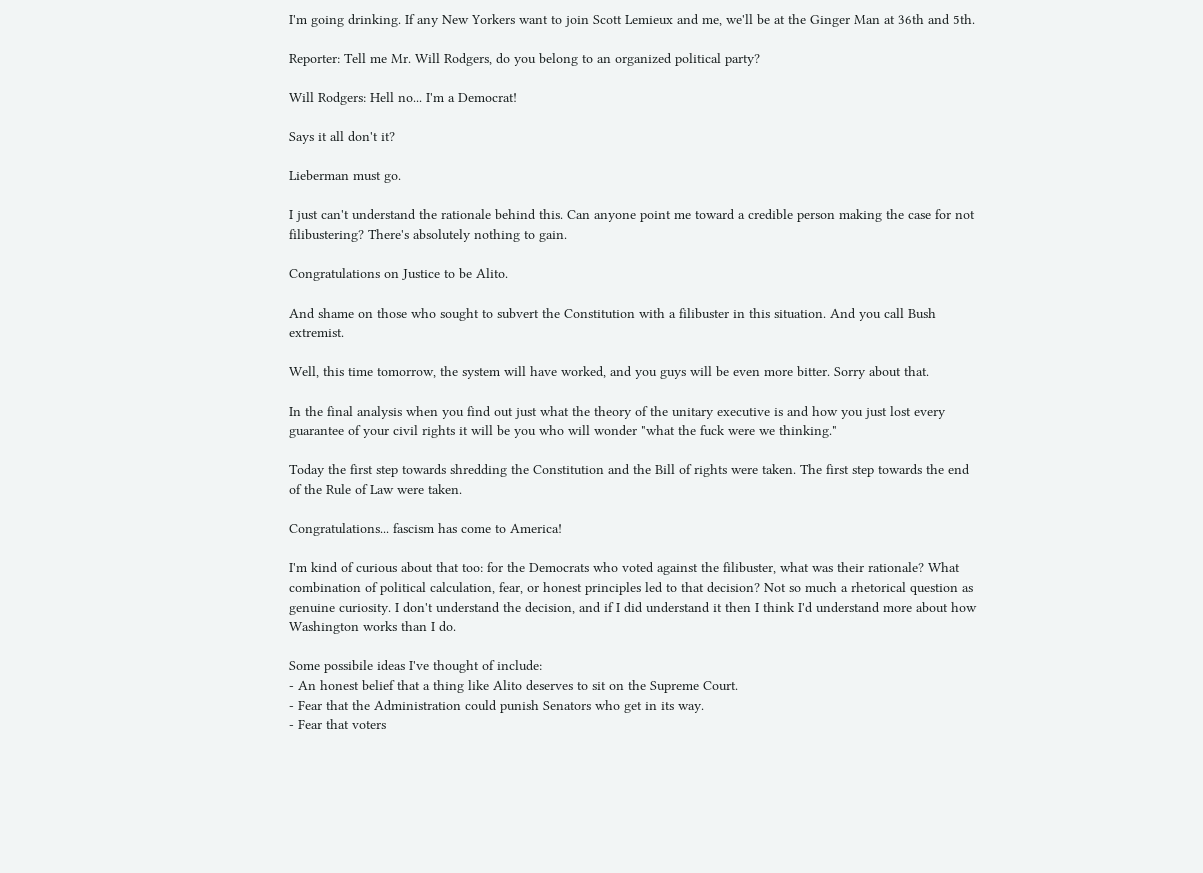I'm going drinking. If any New Yorkers want to join Scott Lemieux and me, we'll be at the Ginger Man at 36th and 5th.

Reporter: Tell me Mr. Will Rodgers, do you belong to an organized political party?

Will Rodgers: Hell no... I'm a Democrat!

Says it all don't it?

Lieberman must go.

I just can't understand the rationale behind this. Can anyone point me toward a credible person making the case for not filibustering? There's absolutely nothing to gain.

Congratulations on Justice to be Alito.

And shame on those who sought to subvert the Constitution with a filibuster in this situation. And you call Bush extremist.

Well, this time tomorrow, the system will have worked, and you guys will be even more bitter. Sorry about that.

In the final analysis when you find out just what the theory of the unitary executive is and how you just lost every guarantee of your civil rights it will be you who will wonder "what the fuck were we thinking."

Today the first step towards shredding the Constitution and the Bill of rights were taken. The first step towards the end of the Rule of Law were taken.

Congratulations... fascism has come to America!

I'm kind of curious about that too: for the Democrats who voted against the filibuster, what was their rationale? What combination of political calculation, fear, or honest principles led to that decision? Not so much a rhetorical question as genuine curiosity. I don't understand the decision, and if I did understand it then I think I'd understand more about how Washington works than I do.

Some possibile ideas I've thought of include:
- An honest belief that a thing like Alito deserves to sit on the Supreme Court.
- Fear that the Administration could punish Senators who get in its way.
- Fear that voters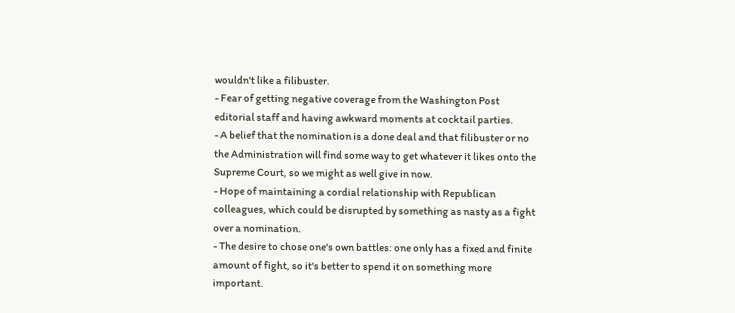wouldn't like a filibuster.
- Fear of getting negative coverage from the Washington Post editorial staff and having awkward moments at cocktail parties.
- A belief that the nomination is a done deal and that filibuster or no the Administration will find some way to get whatever it likes onto the Supreme Court, so we might as well give in now.
- Hope of maintaining a cordial relationship with Republican colleagues, which could be disrupted by something as nasty as a fight over a nomination.
- The desire to chose one's own battles: one only has a fixed and finite amount of fight, so it's better to spend it on something more important.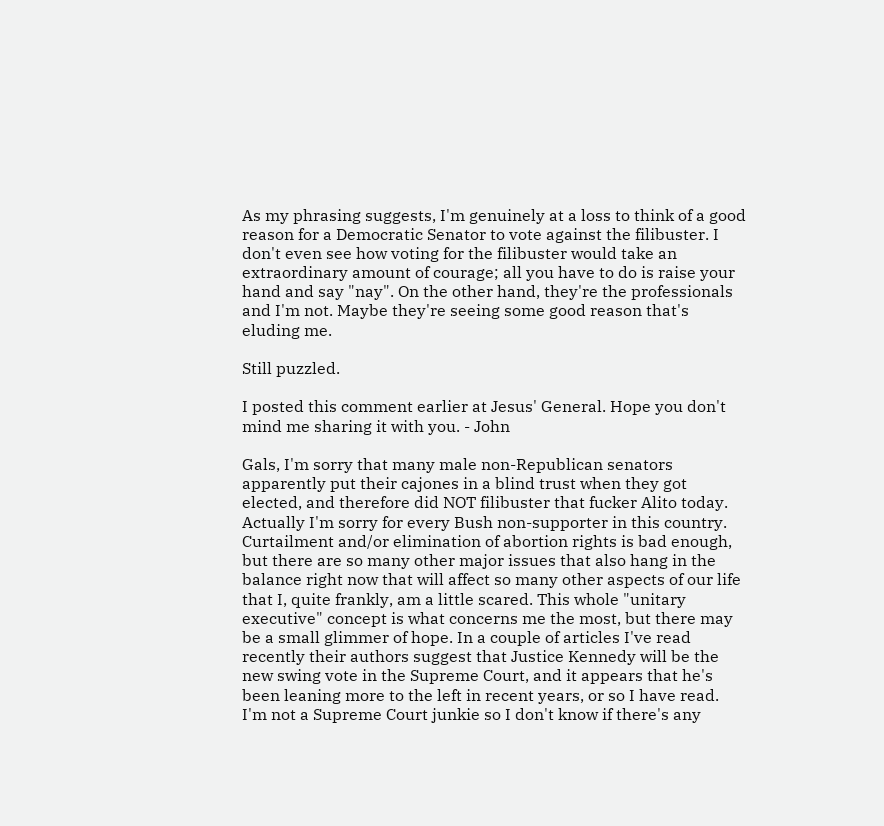As my phrasing suggests, I'm genuinely at a loss to think of a good reason for a Democratic Senator to vote against the filibuster. I don't even see how voting for the filibuster would take an extraordinary amount of courage; all you have to do is raise your hand and say "nay". On the other hand, they're the professionals and I'm not. Maybe they're seeing some good reason that's eluding me.

Still puzzled.

I posted this comment earlier at Jesus' General. Hope you don't mind me sharing it with you. - John

Gals, I'm sorry that many male non-Republican senators apparently put their cajones in a blind trust when they got elected, and therefore did NOT filibuster that fucker Alito today. Actually I'm sorry for every Bush non-supporter in this country. Curtailment and/or elimination of abortion rights is bad enough, but there are so many other major issues that also hang in the balance right now that will affect so many other aspects of our life that I, quite frankly, am a little scared. This whole "unitary executive" concept is what concerns me the most, but there may be a small glimmer of hope. In a couple of articles I've read recently their authors suggest that Justice Kennedy will be the new swing vote in the Supreme Court, and it appears that he's been leaning more to the left in recent years, or so I have read. I'm not a Supreme Court junkie so I don't know if there's any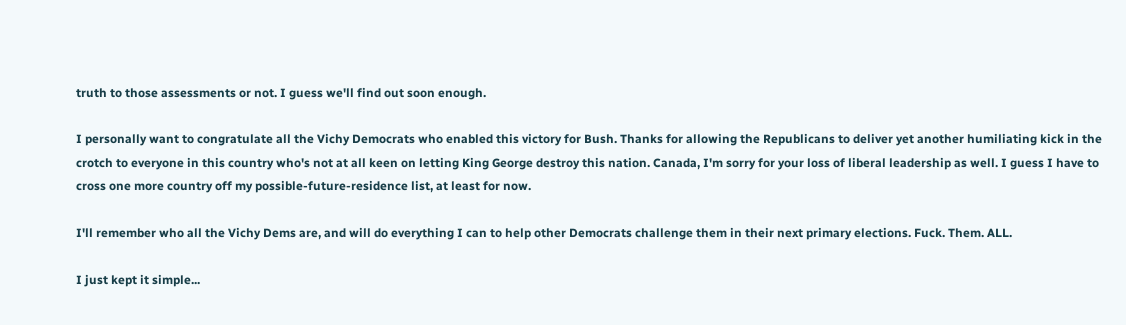truth to those assessments or not. I guess we'll find out soon enough.

I personally want to congratulate all the Vichy Democrats who enabled this victory for Bush. Thanks for allowing the Republicans to deliver yet another humiliating kick in the crotch to everyone in this country who's not at all keen on letting King George destroy this nation. Canada, I'm sorry for your loss of liberal leadership as well. I guess I have to cross one more country off my possible-future-residence list, at least for now.

I'll remember who all the Vichy Dems are, and will do everything I can to help other Democrats challenge them in their next primary elections. Fuck. Them. ALL.

I just kept it simple...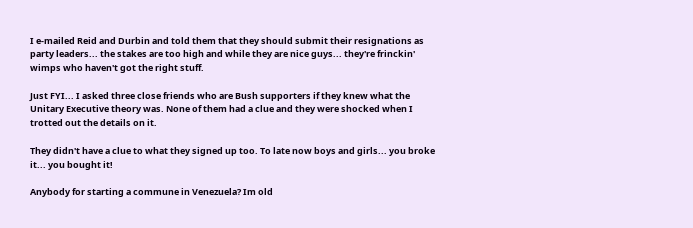I e-mailed Reid and Durbin and told them that they should submit their resignations as party leaders... the stakes are too high and while they are nice guys... they're frinckin' wimps who haven't got the right stuff.

Just FYI... I asked three close friends who are Bush supporters if they knew what the Unitary Executive theory was. None of them had a clue and they were shocked when I trotted out the details on it.

They didn't have a clue to what they signed up too. To late now boys and girls... you broke it... you bought it!

Anybody for starting a commune in Venezuela? Im old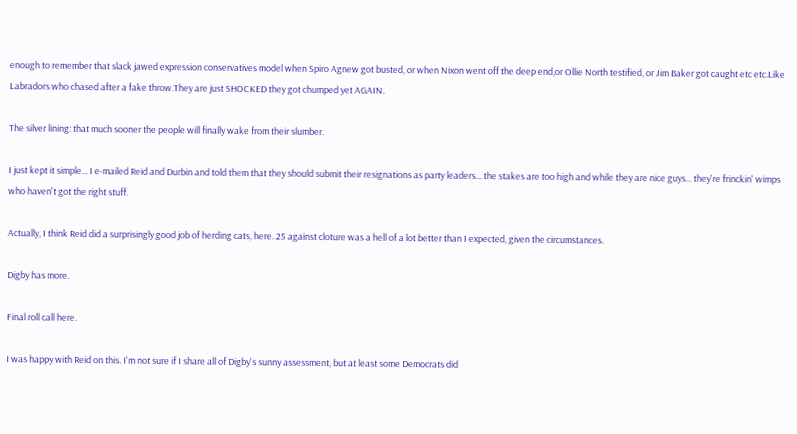enough to remember that slack jawed expression conservatives model when Spiro Agnew got busted, or when Nixon went off the deep end,or Ollie North testified, or Jim Baker got caught etc etc.Like Labradors who chased after a fake throw.They are just SHOCKED they got chumped yet AGAIN.

The silver lining: that much sooner the people will finally wake from their slumber.

I just kept it simple... I e-mailed Reid and Durbin and told them that they should submit their resignations as party leaders... the stakes are too high and while they are nice guys... they're frinckin' wimps who haven't got the right stuff.

Actually, I think Reid did a surprisingly good job of herding cats, here. 25 against cloture was a hell of a lot better than I expected, given the circumstances.

Digby has more.

Final roll call here.

I was happy with Reid on this. I'm not sure if I share all of Digby's sunny assessment, but at least some Democrats did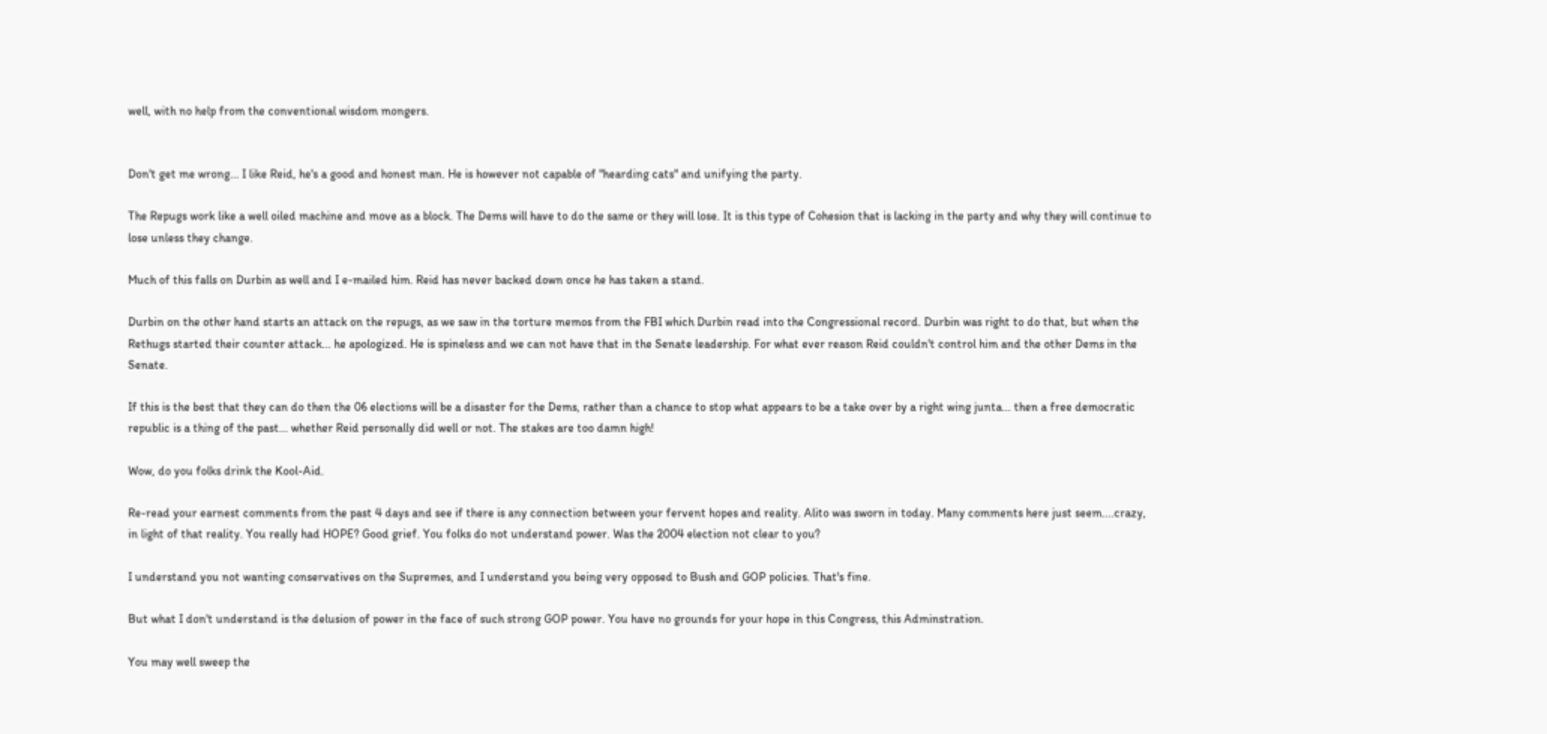well, with no help from the conventional wisdom mongers.


Don't get me wrong... I like Reid, he's a good and honest man. He is however not capable of "hearding cats" and unifying the party.

The Repugs work like a well oiled machine and move as a block. The Dems will have to do the same or they will lose. It is this type of Cohesion that is lacking in the party and why they will continue to lose unless they change.

Much of this falls on Durbin as well and I e-mailed him. Reid has never backed down once he has taken a stand.

Durbin on the other hand starts an attack on the repugs, as we saw in the torture memos from the FBI which Durbin read into the Congressional record. Durbin was right to do that, but when the Rethugs started their counter attack... he apologized. He is spineless and we can not have that in the Senate leadership. For what ever reason Reid couldn't control him and the other Dems in the Senate.

If this is the best that they can do then the 06 elections will be a disaster for the Dems, rather than a chance to stop what appears to be a take over by a right wing junta... then a free democratic republic is a thing of the past... whether Reid personally did well or not. The stakes are too damn high!

Wow, do you folks drink the Kool-Aid.

Re-read your earnest comments from the past 4 days and see if there is any connection between your fervent hopes and reality. Alito was sworn in today. Many comments here just seem....crazy, in light of that reality. You really had HOPE? Good grief. You folks do not understand power. Was the 2004 election not clear to you?

I understand you not wanting conservatives on the Supremes, and I understand you being very opposed to Bush and GOP policies. That's fine.

But what I don't understand is the delusion of power in the face of such strong GOP power. You have no grounds for your hope in this Congress, this Adminstration.

You may well sweep the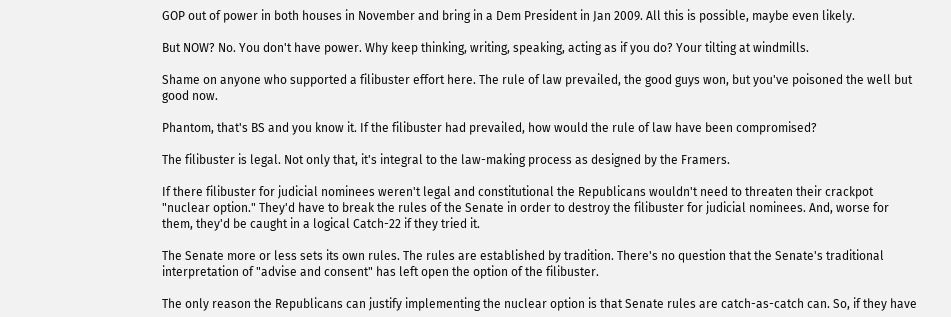GOP out of power in both houses in November and bring in a Dem President in Jan 2009. All this is possible, maybe even likely.

But NOW? No. You don't have power. Why keep thinking, writing, speaking, acting as if you do? Your tilting at windmills.

Shame on anyone who supported a filibuster effort here. The rule of law prevailed, the good guys won, but you've poisoned the well but good now.

Phantom, that's BS and you know it. If the filibuster had prevailed, how would the rule of law have been compromised?

The filibuster is legal. Not only that, it's integral to the law-making process as designed by the Framers.

If there filibuster for judicial nominees weren't legal and constitutional the Republicans wouldn't need to threaten their crackpot "nuclear option." They'd have to break the rules of the Senate in order to destroy the filibuster for judicial nominees. And, worse for them, they'd be caught in a logical Catch-22 if they tried it.

The Senate more or less sets its own rules. The rules are established by tradition. There's no question that the Senate's traditional interpretation of "advise and consent" has left open the option of the filibuster.

The only reason the Republicans can justify implementing the nuclear option is that Senate rules are catch-as-catch can. So, if they have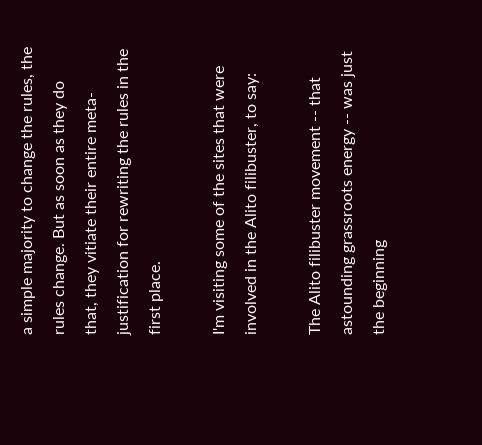a simple majority to change the rules, the rules change. But as soon as they do that, they vitiate their entire meta-justification for rewriting the rules in the first place.

I'm visiting some of the sites that were involved in the Alito filibuster, to say:

The Alito filibuster movement -- that astounding grassroots energy -- was just the beginning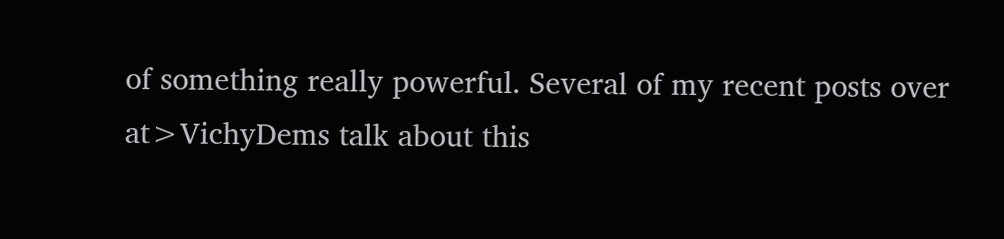of something really powerful. Several of my recent posts over at>VichyDems talk about this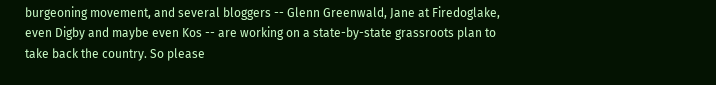burgeoning movement, and several bloggers -- Glenn Greenwald, Jane at Firedoglake, even Digby and maybe even Kos -- are working on a state-by-state grassroots plan to take back the country. So please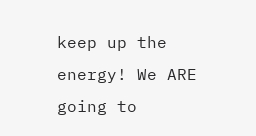keep up the energy! We ARE going to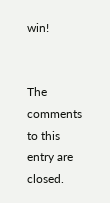win!


The comments to this entry are closed.